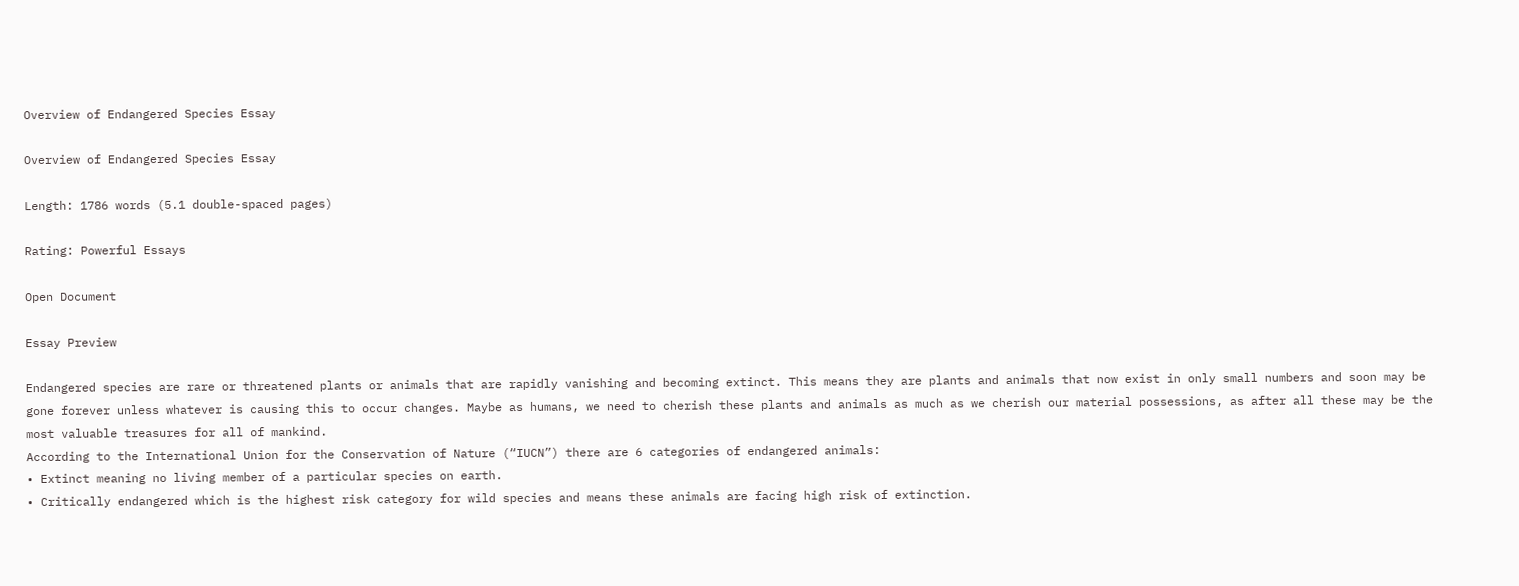Overview of Endangered Species Essay

Overview of Endangered Species Essay

Length: 1786 words (5.1 double-spaced pages)

Rating: Powerful Essays

Open Document

Essay Preview

Endangered species are rare or threatened plants or animals that are rapidly vanishing and becoming extinct. This means they are plants and animals that now exist in only small numbers and soon may be gone forever unless whatever is causing this to occur changes. Maybe as humans, we need to cherish these plants and animals as much as we cherish our material possessions, as after all these may be the most valuable treasures for all of mankind.
According to the International Union for the Conservation of Nature (“IUCN”) there are 6 categories of endangered animals:
• Extinct meaning no living member of a particular species on earth.
• Critically endangered which is the highest risk category for wild species and means these animals are facing high risk of extinction.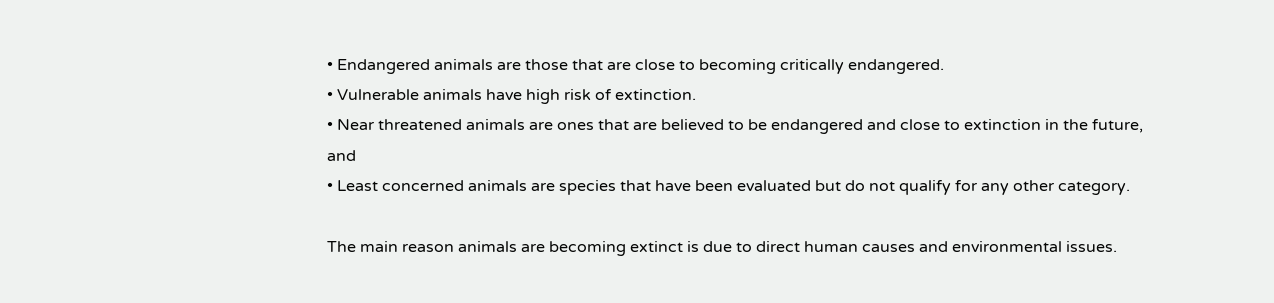• Endangered animals are those that are close to becoming critically endangered.
• Vulnerable animals have high risk of extinction.
• Near threatened animals are ones that are believed to be endangered and close to extinction in the future, and
• Least concerned animals are species that have been evaluated but do not qualify for any other category.

The main reason animals are becoming extinct is due to direct human causes and environmental issues.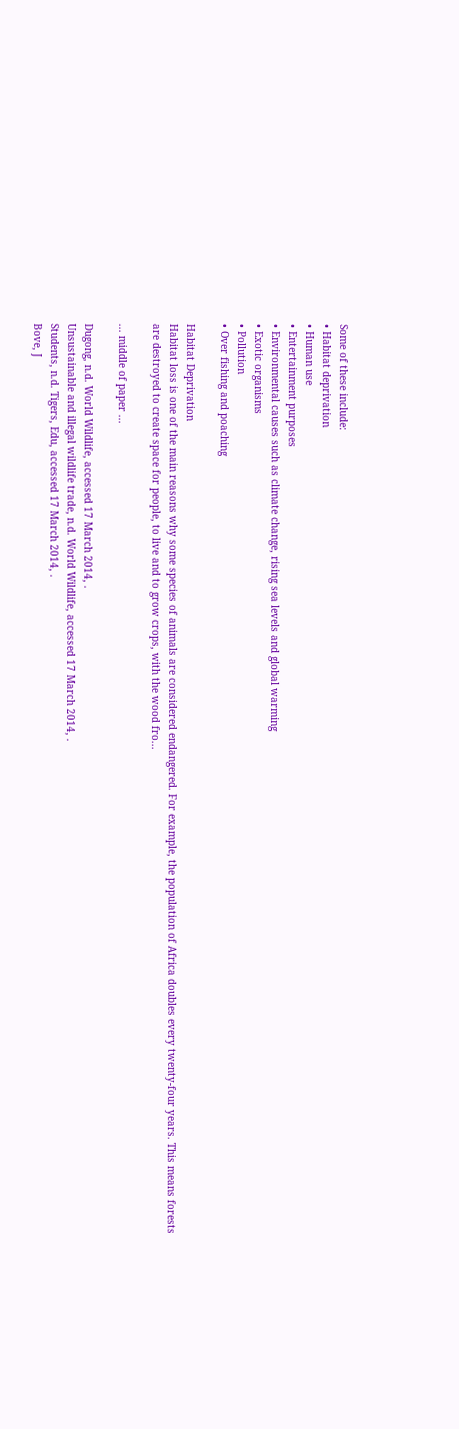Some of these include:
• Habitat deprivation
• Human use
• Entertainment purposes
• Environmental causes such as climate change, rising sea levels and global warming
• Exotic organisms
• Pollution
• Over fishing and poaching

Habitat Deprivation
Habitat loss is one of the main reasons why some species of animals are considered endangered. For example, the population of Africa doubles every twenty-four years. This means forests are destroyed to create space for people, to live and to grow crops, with the wood fro...

... middle of paper ...

Dugong, n.d. World Wildlife, accessed 17 March 2014, .
Unsustainable and illegal wildlife trade, n.d. World Wildlife, accessed 17 March 2014, .
Students, n.d. Tigers, Edu, accessed 17 March 2014, .
Bove, J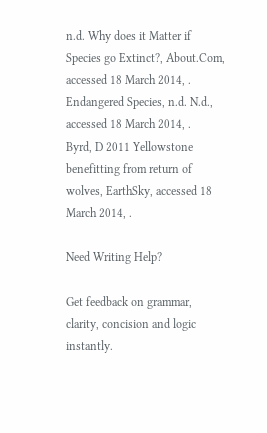n.d. Why does it Matter if Species go Extinct?, About.Com, accessed 18 March 2014, .
Endangered Species, n.d. N.d., accessed 18 March 2014, .
Byrd, D 2011 Yellowstone benefitting from return of wolves, EarthSky, accessed 18 March 2014, .

Need Writing Help?

Get feedback on grammar, clarity, concision and logic instantly.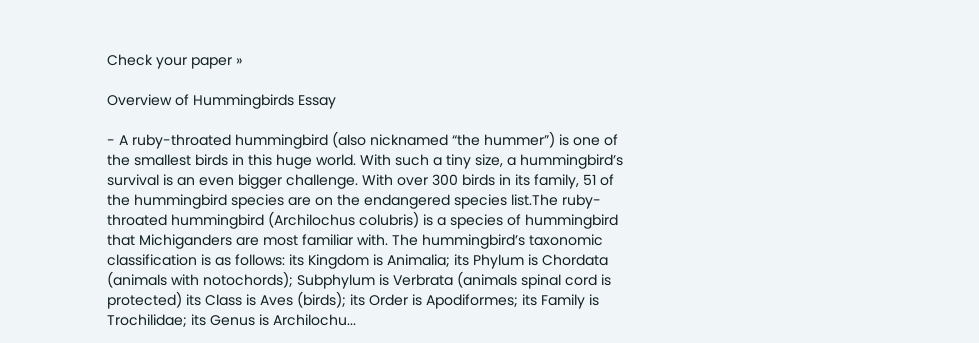Check your paper »

Overview of Hummingbirds Essay

- A ruby-throated hummingbird (also nicknamed “the hummer”) is one of the smallest birds in this huge world. With such a tiny size, a hummingbird’s survival is an even bigger challenge. With over 300 birds in its family, 51 of the hummingbird species are on the endangered species list.The ruby-throated hummingbird (Archilochus colubris) is a species of hummingbird that Michiganders are most familiar with. The hummingbird’s taxonomic classification is as follows: its Kingdom is Animalia; its Phylum is Chordata (animals with notochords); Subphylum is Verbrata (animals spinal cord is protected) its Class is Aves (birds); its Order is Apodiformes; its Family is Trochilidae; its Genus is Archilochu...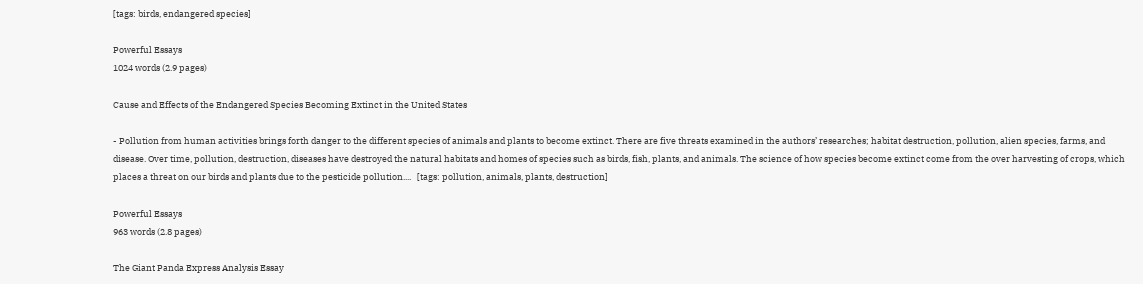[tags: birds, endangered species]

Powerful Essays
1024 words (2.9 pages)

Cause and Effects of the Endangered Species Becoming Extinct in the United States

- Pollution from human activities brings forth danger to the different species of animals and plants to become extinct. There are five threats examined in the authors’ researches; habitat destruction, pollution, alien species, farms, and disease. Over time, pollution, destruction, diseases have destroyed the natural habitats and homes of species such as birds, fish, plants, and animals. The science of how species become extinct come from the over harvesting of crops, which places a threat on our birds and plants due to the pesticide pollution....   [tags: pollution, animals, plants, destruction]

Powerful Essays
963 words (2.8 pages)

The Giant Panda Express Analysis Essay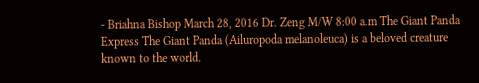- Briahna Bishop March 28, 2016 Dr. Zeng M/W 8:00 a.m The Giant Panda Express The Giant Panda (Ailuropoda melanoleuca) is a beloved creature known to the world.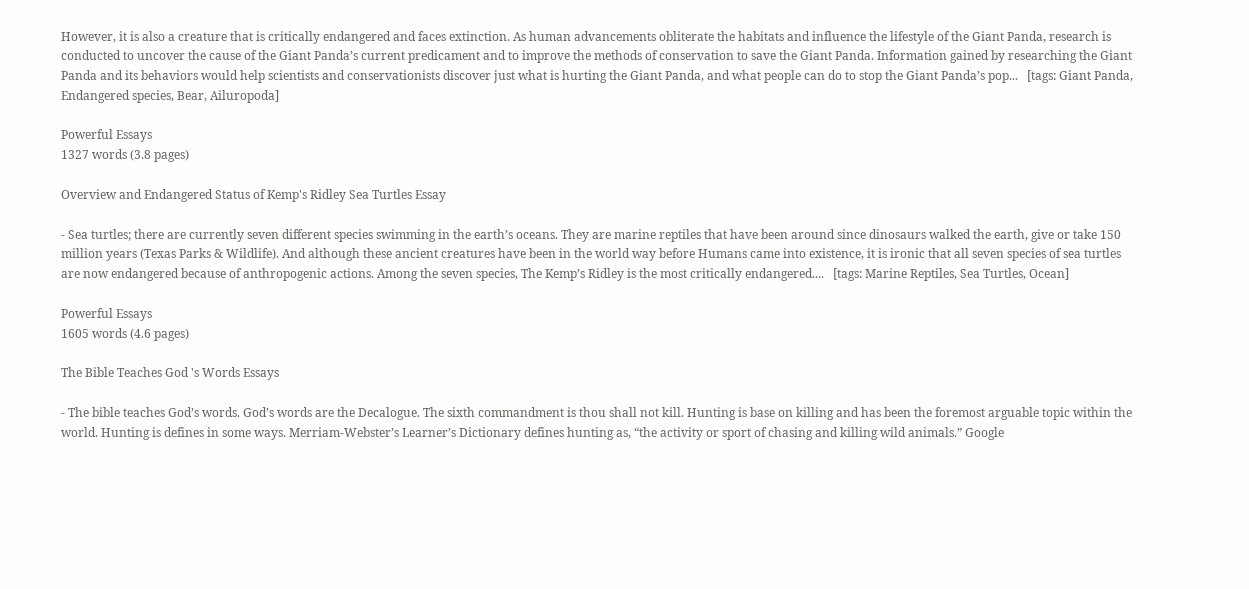However, it is also a creature that is critically endangered and faces extinction. As human advancements obliterate the habitats and influence the lifestyle of the Giant Panda, research is conducted to uncover the cause of the Giant Panda’s current predicament and to improve the methods of conservation to save the Giant Panda. Information gained by researching the Giant Panda and its behaviors would help scientists and conservationists discover just what is hurting the Giant Panda, and what people can do to stop the Giant Panda’s pop...   [tags: Giant Panda, Endangered species, Bear, Ailuropoda]

Powerful Essays
1327 words (3.8 pages)

Overview and Endangered Status of Kemp's Ridley Sea Turtles Essay

- Sea turtles; there are currently seven different species swimming in the earth’s oceans. They are marine reptiles that have been around since dinosaurs walked the earth, give or take 150 million years (Texas Parks & Wildlife). And although these ancient creatures have been in the world way before Humans came into existence, it is ironic that all seven species of sea turtles are now endangered because of anthropogenic actions. Among the seven species, The Kemp’s Ridley is the most critically endangered....   [tags: Marine Reptiles, Sea Turtles, Ocean]

Powerful Essays
1605 words (4.6 pages)

The Bible Teaches God 's Words Essays

- The bible teaches God’s words. God’s words are the Decalogue. The sixth commandment is thou shall not kill. Hunting is base on killing and has been the foremost arguable topic within the world. Hunting is defines in some ways. Merriam-Webster’s Learner’s Dictionary defines hunting as, “the activity or sport of chasing and killing wild animals.” Google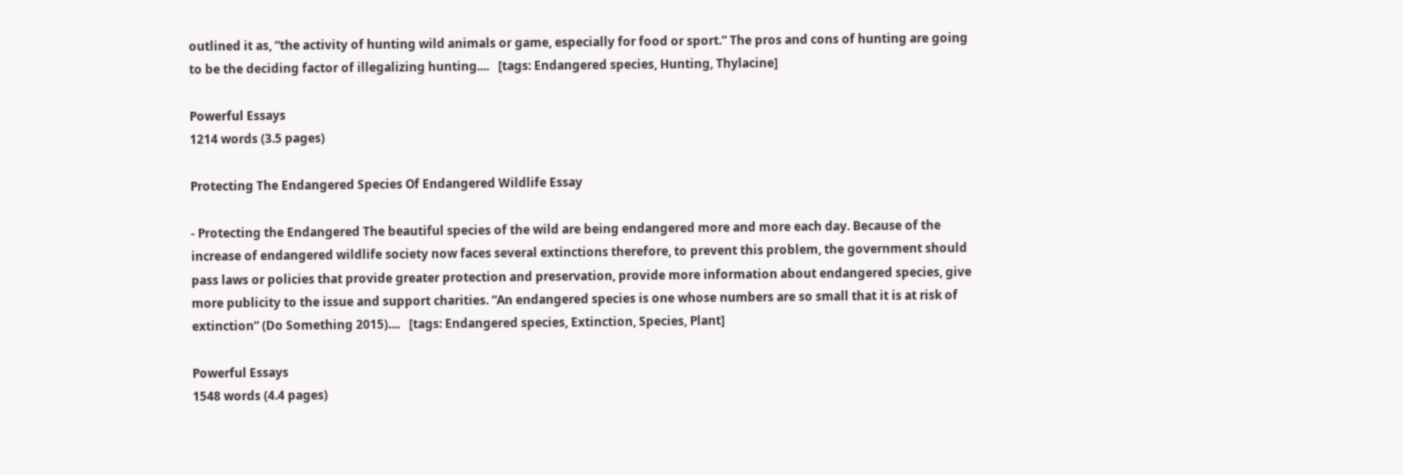outlined it as, “the activity of hunting wild animals or game, especially for food or sport.” The pros and cons of hunting are going to be the deciding factor of illegalizing hunting....   [tags: Endangered species, Hunting, Thylacine]

Powerful Essays
1214 words (3.5 pages)

Protecting The Endangered Species Of Endangered Wildlife Essay

- Protecting the Endangered The beautiful species of the wild are being endangered more and more each day. Because of the increase of endangered wildlife society now faces several extinctions therefore, to prevent this problem, the government should pass laws or policies that provide greater protection and preservation, provide more information about endangered species, give more publicity to the issue and support charities. “An endangered species is one whose numbers are so small that it is at risk of extinction” (Do Something 2015)....   [tags: Endangered species, Extinction, Species, Plant]

Powerful Essays
1548 words (4.4 pages)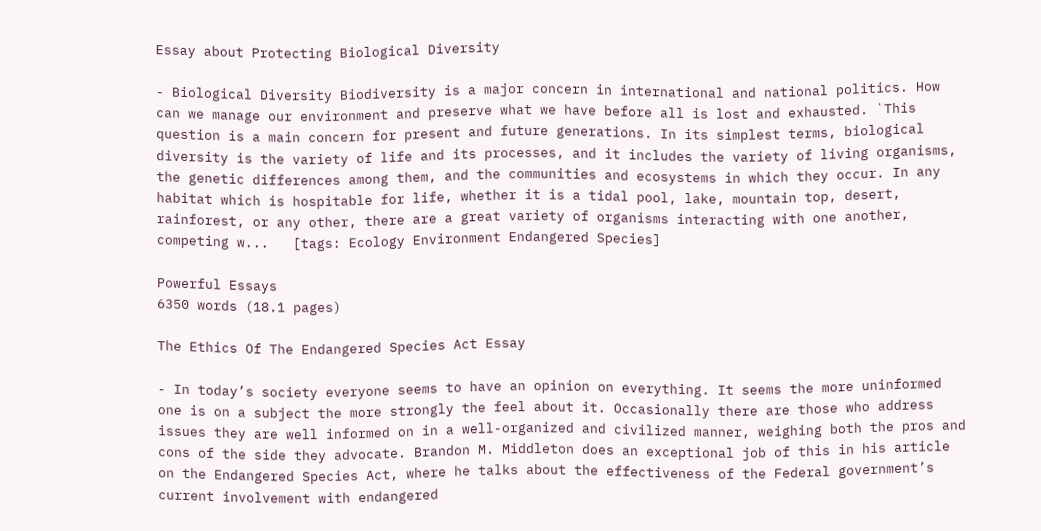Essay about Protecting Biological Diversity

- Biological Diversity Biodiversity is a major concern in international and national politics. How can we manage our environment and preserve what we have before all is lost and exhausted. `This question is a main concern for present and future generations. In its simplest terms, biological diversity is the variety of life and its processes, and it includes the variety of living organisms, the genetic differences among them, and the communities and ecosystems in which they occur. In any habitat which is hospitable for life, whether it is a tidal pool, lake, mountain top, desert, rainforest, or any other, there are a great variety of organisms interacting with one another, competing w...   [tags: Ecology Environment Endangered Species]

Powerful Essays
6350 words (18.1 pages)

The Ethics Of The Endangered Species Act Essay

- In today’s society everyone seems to have an opinion on everything. It seems the more uninformed one is on a subject the more strongly the feel about it. Occasionally there are those who address issues they are well informed on in a well-organized and civilized manner, weighing both the pros and cons of the side they advocate. Brandon M. Middleton does an exceptional job of this in his article on the Endangered Species Act, where he talks about the effectiveness of the Federal government’s current involvement with endangered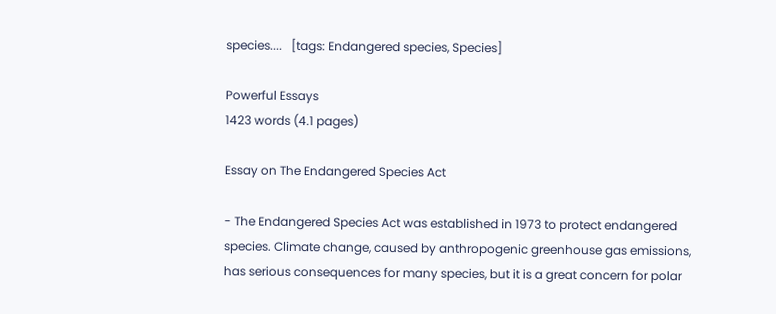species....   [tags: Endangered species, Species]

Powerful Essays
1423 words (4.1 pages)

Essay on The Endangered Species Act

- The Endangered Species Act was established in 1973 to protect endangered species. Climate change, caused by anthropogenic greenhouse gas emissions, has serious consequences for many species, but it is a great concern for polar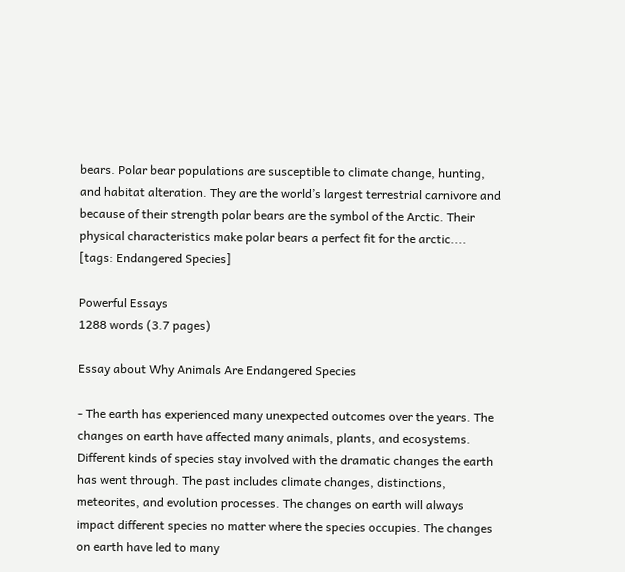bears. Polar bear populations are susceptible to climate change, hunting, and habitat alteration. They are the world’s largest terrestrial carnivore and because of their strength polar bears are the symbol of the Arctic. Their physical characteristics make polar bears a perfect fit for the arctic....   [tags: Endangered Species]

Powerful Essays
1288 words (3.7 pages)

Essay about Why Animals Are Endangered Species

- The earth has experienced many unexpected outcomes over the years. The changes on earth have affected many animals, plants, and ecosystems. Different kinds of species stay involved with the dramatic changes the earth has went through. The past includes climate changes, distinctions, meteorites, and evolution processes. The changes on earth will always impact different species no matter where the species occupies. The changes on earth have led to many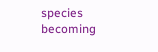species becoming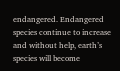endangered. Endangered species continue to increase and without help, earth’s species will become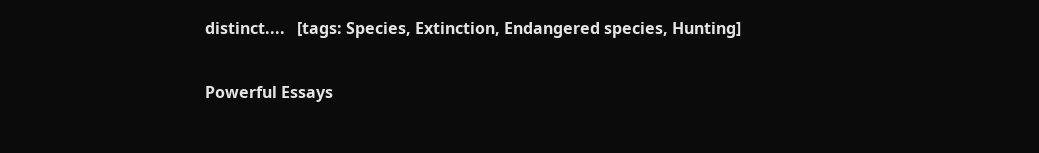distinct....   [tags: Species, Extinction, Endangered species, Hunting]

Powerful Essays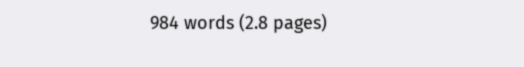984 words (2.8 pages)